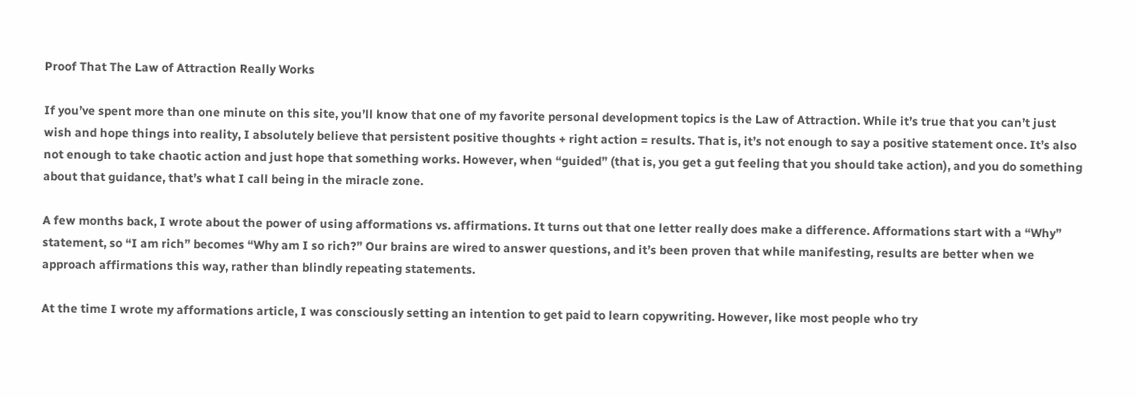Proof That The Law of Attraction Really Works

If you’ve spent more than one minute on this site, you’ll know that one of my favorite personal development topics is the Law of Attraction. While it’s true that you can’t just wish and hope things into reality, I absolutely believe that persistent positive thoughts + right action = results. That is, it’s not enough to say a positive statement once. It’s also not enough to take chaotic action and just hope that something works. However, when “guided” (that is, you get a gut feeling that you should take action), and you do something about that guidance, that’s what I call being in the miracle zone.

A few months back, I wrote about the power of using afformations vs. affirmations. It turns out that one letter really does make a difference. Afformations start with a “Why” statement, so “I am rich” becomes “Why am I so rich?” Our brains are wired to answer questions, and it’s been proven that while manifesting, results are better when we approach affirmations this way, rather than blindly repeating statements.

At the time I wrote my afformations article, I was consciously setting an intention to get paid to learn copywriting. However, like most people who try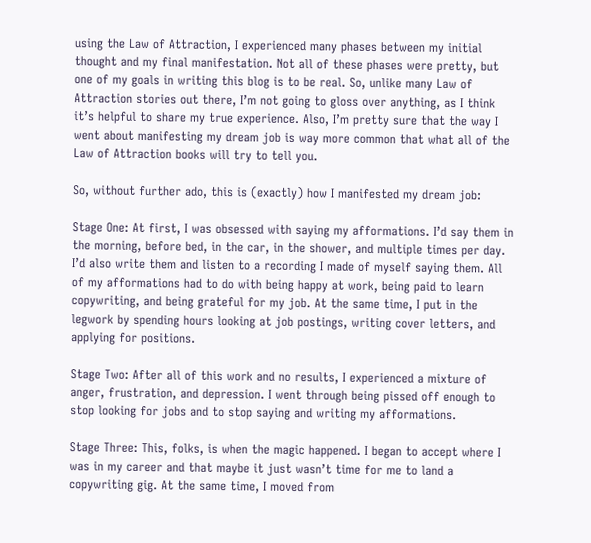using the Law of Attraction, I experienced many phases between my initial thought and my final manifestation. Not all of these phases were pretty, but one of my goals in writing this blog is to be real. So, unlike many Law of Attraction stories out there, I’m not going to gloss over anything, as I think it’s helpful to share my true experience. Also, I’m pretty sure that the way I went about manifesting my dream job is way more common that what all of the Law of Attraction books will try to tell you.

So, without further ado, this is (exactly) how I manifested my dream job:

Stage One: At first, I was obsessed with saying my afformations. I’d say them in the morning, before bed, in the car, in the shower, and multiple times per day. I’d also write them and listen to a recording I made of myself saying them. All of my afformations had to do with being happy at work, being paid to learn copywriting, and being grateful for my job. At the same time, I put in the legwork by spending hours looking at job postings, writing cover letters, and applying for positions.

Stage Two: After all of this work and no results, I experienced a mixture of anger, frustration, and depression. I went through being pissed off enough to stop looking for jobs and to stop saying and writing my afformations.

Stage Three: This, folks, is when the magic happened. I began to accept where I was in my career and that maybe it just wasn’t time for me to land a copywriting gig. At the same time, I moved from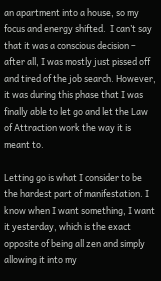an apartment into a house, so my focus and energy shifted.  I can’t say that it was a conscious decision – after all, I was mostly just pissed off and tired of the job search. However, it was during this phase that I was finally able to let go and let the Law of Attraction work the way it is meant to.

Letting go is what I consider to be the hardest part of manifestation. I know when I want something, I want it yesterday, which is the exact opposite of being all zen and simply allowing it into my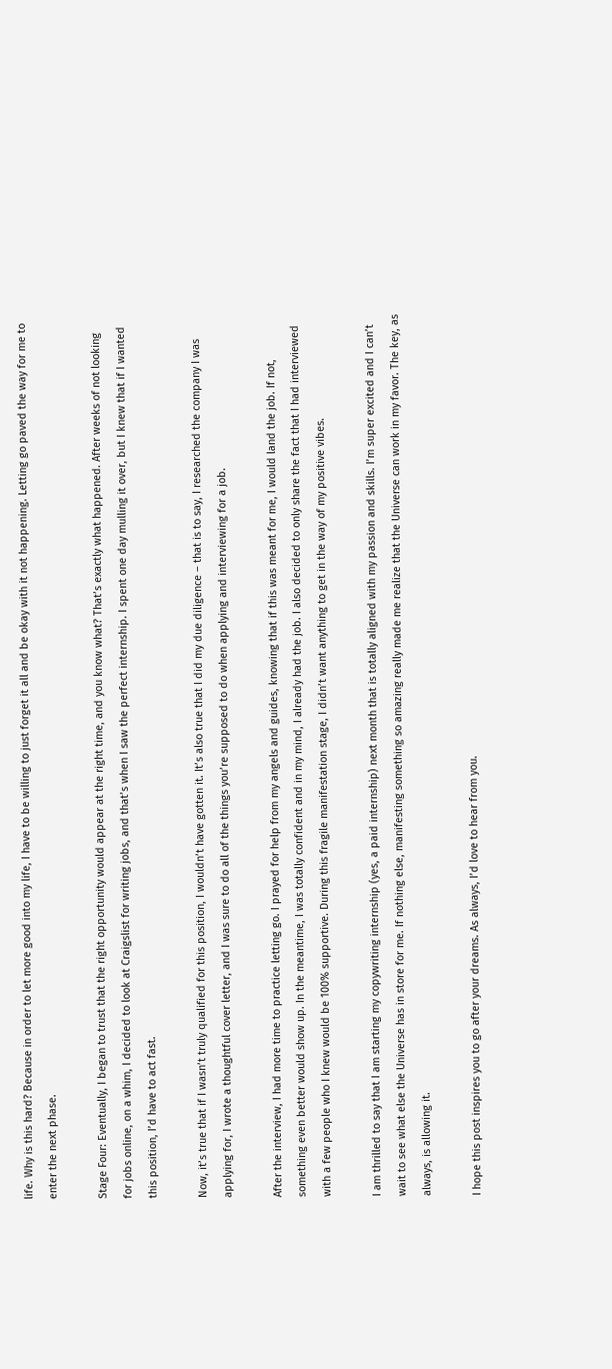life. Why is this hard? Because in order to let more good into my life, I have to be willing to just forget it all and be okay with it not happening. Letting go paved the way for me to enter the next phase.

Stage Four: Eventually, I began to trust that the right opportunity would appear at the right time, and you know what? That’s exactly what happened. After weeks of not looking for jobs online, on a whim, I decided to look at Craigslist for writing jobs, and that’s when I saw the perfect internship. I spent one day mulling it over, but I knew that if I wanted this position, I’d have to act fast.

Now, it’s true that if I wasn’t truly qualified for this position, I wouldn’t have gotten it. It’s also true that I did my due diligence – that is to say, I researched the company I was applying for, I wrote a thoughtful cover letter, and I was sure to do all of the things you’re supposed to do when applying and interviewing for a job.

After the interview, I had more time to practice letting go. I prayed for help from my angels and guides, knowing that if this was meant for me, I would land the job. If not, something even better would show up. In the meantime, I was totally confident and in my mind, I already had the job. I also decided to only share the fact that I had interviewed with a few people who I knew would be 100% supportive. During this fragile manifestation stage, I didn’t want anything to get in the way of my positive vibes.

I am thrilled to say that I am starting my copywriting internship (yes, a paid internship) next month that is totally aligned with my passion and skills. I’m super excited and I can’t wait to see what else the Universe has in store for me. If nothing else, manifesting something so amazing really made me realize that the Universe can work in my favor. The key, as always, is allowing it.

I hope this post inspires you to go after your dreams. As always, I’d love to hear from you.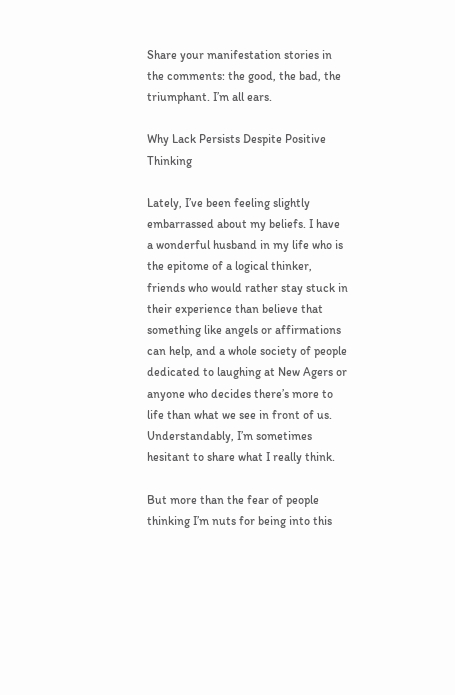Share your manifestation stories in the comments: the good, the bad, the triumphant. I’m all ears.

Why Lack Persists Despite Positive Thinking

Lately, I’ve been feeling slightly embarrassed about my beliefs. I have a wonderful husband in my life who is the epitome of a logical thinker, friends who would rather stay stuck in their experience than believe that something like angels or affirmations can help, and a whole society of people dedicated to laughing at New Agers or anyone who decides there’s more to life than what we see in front of us. Understandably, I’m sometimes hesitant to share what I really think.

But more than the fear of people thinking I’m nuts for being into this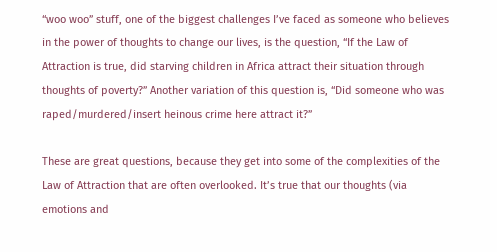“woo woo” stuff, one of the biggest challenges I’ve faced as someone who believes in the power of thoughts to change our lives, is the question, “If the Law of Attraction is true, did starving children in Africa attract their situation through thoughts of poverty?” Another variation of this question is, “Did someone who was raped/murdered/insert heinous crime here attract it?”

These are great questions, because they get into some of the complexities of the Law of Attraction that are often overlooked. It’s true that our thoughts (via emotions and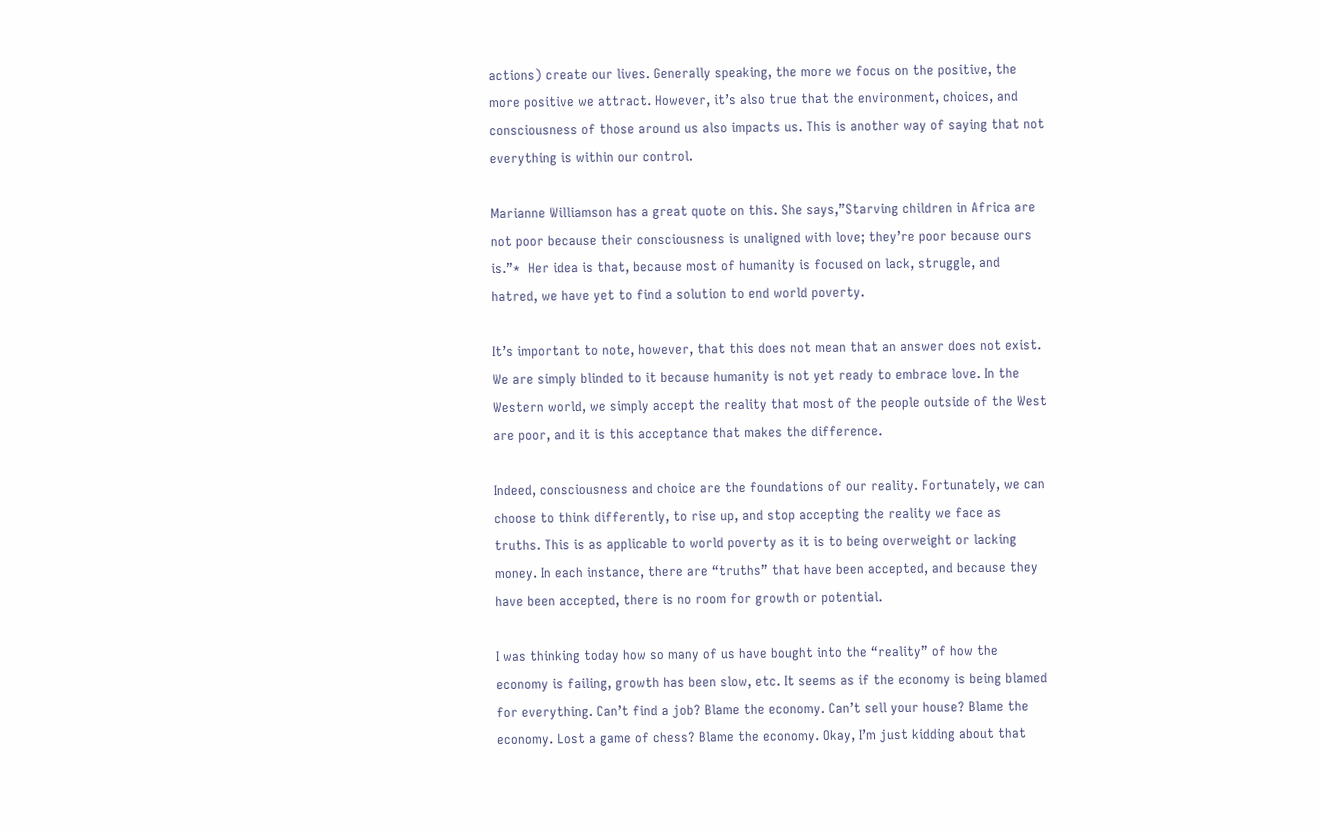actions) create our lives. Generally speaking, the more we focus on the positive, the more positive we attract. However, it’s also true that the environment, choices, and consciousness of those around us also impacts us. This is another way of saying that not everything is within our control.

Marianne Williamson has a great quote on this. She says,”Starving children in Africa are not poor because their consciousness is unaligned with love; they’re poor because ours is.”*  Her idea is that, because most of humanity is focused on lack, struggle, and hatred, we have yet to find a solution to end world poverty.

It’s important to note, however, that this does not mean that an answer does not exist. We are simply blinded to it because humanity is not yet ready to embrace love. In the Western world, we simply accept the reality that most of the people outside of the West are poor, and it is this acceptance that makes the difference.

Indeed, consciousness and choice are the foundations of our reality. Fortunately, we can choose to think differently, to rise up, and stop accepting the reality we face as truths. This is as applicable to world poverty as it is to being overweight or lacking money. In each instance, there are “truths” that have been accepted, and because they have been accepted, there is no room for growth or potential.

I was thinking today how so many of us have bought into the “reality” of how the economy is failing, growth has been slow, etc. It seems as if the economy is being blamed for everything. Can’t find a job? Blame the economy. Can’t sell your house? Blame the economy. Lost a game of chess? Blame the economy. Okay, I’m just kidding about that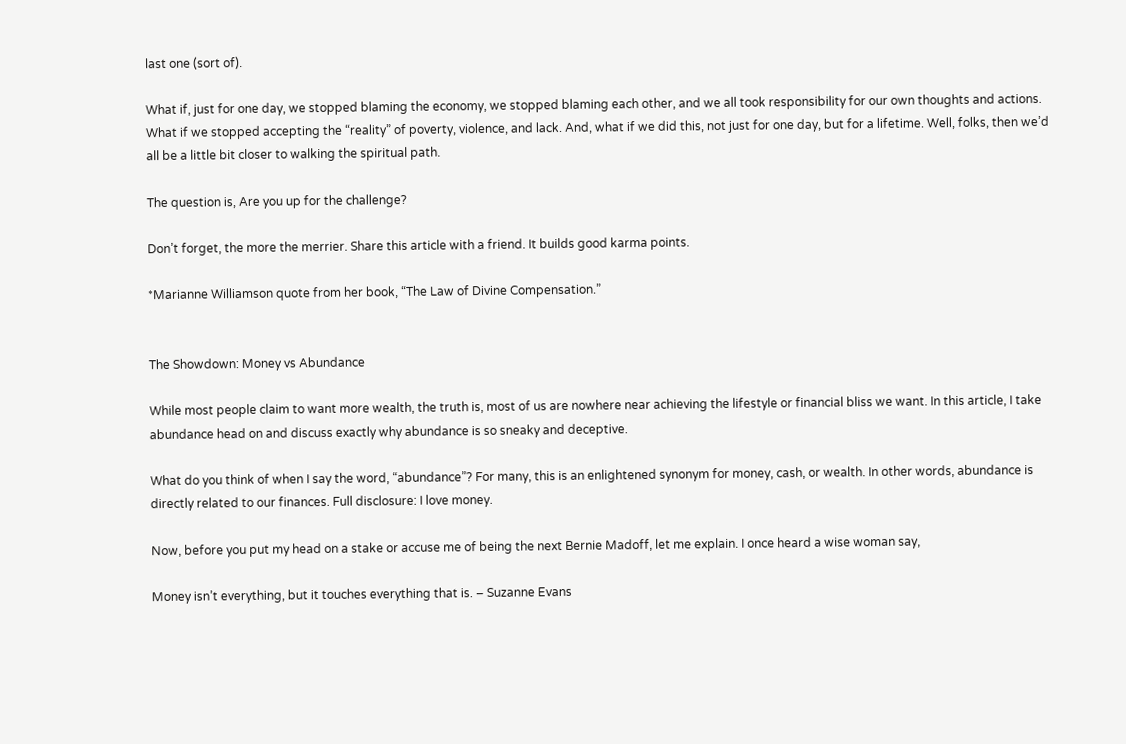last one (sort of).

What if, just for one day, we stopped blaming the economy, we stopped blaming each other, and we all took responsibility for our own thoughts and actions. What if we stopped accepting the “reality” of poverty, violence, and lack. And, what if we did this, not just for one day, but for a lifetime. Well, folks, then we’d all be a little bit closer to walking the spiritual path.

The question is, Are you up for the challenge?

Don’t forget, the more the merrier. Share this article with a friend. It builds good karma points.

*Marianne Williamson quote from her book, “The Law of Divine Compensation.”


The Showdown: Money vs Abundance

While most people claim to want more wealth, the truth is, most of us are nowhere near achieving the lifestyle or financial bliss we want. In this article, I take abundance head on and discuss exactly why abundance is so sneaky and deceptive.

What do you think of when I say the word, “abundance”? For many, this is an enlightened synonym for money, cash, or wealth. In other words, abundance is directly related to our finances. Full disclosure: I love money.

Now, before you put my head on a stake or accuse me of being the next Bernie Madoff, let me explain. I once heard a wise woman say,

Money isn’t everything, but it touches everything that is. – Suzanne Evans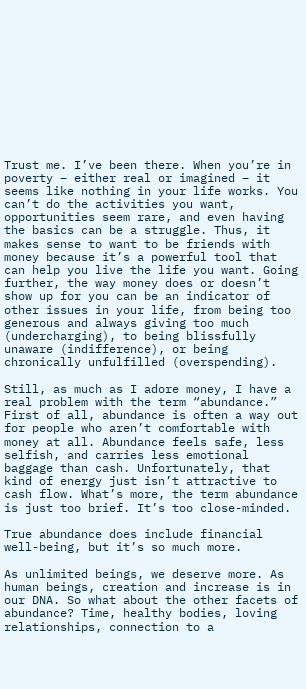Trust me. I’ve been there. When you’re in poverty – either real or imagined – it seems like nothing in your life works. You can’t do the activities you want, opportunities seem rare, and even having the basics can be a struggle. Thus, it makes sense to want to be friends with money because it’s a powerful tool that can help you live the life you want. Going further, the way money does or doesn’t show up for you can be an indicator of other issues in your life, from being too generous and always giving too much (undercharging), to being blissfully unaware (indifference), or being chronically unfulfilled (overspending).

Still, as much as I adore money, I have a real problem with the term “abundance.” First of all, abundance is often a way out for people who aren’t comfortable with money at all. Abundance feels safe, less selfish, and carries less emotional baggage than cash. Unfortunately, that kind of energy just isn’t attractive to cash flow. What’s more, the term abundance is just too brief. It’s too close-minded.

True abundance does include financial well-being, but it’s so much more.

As unlimited beings, we deserve more. As human beings, creation and increase is in our DNA. So what about the other facets of abundance? Time, healthy bodies, loving relationships, connection to a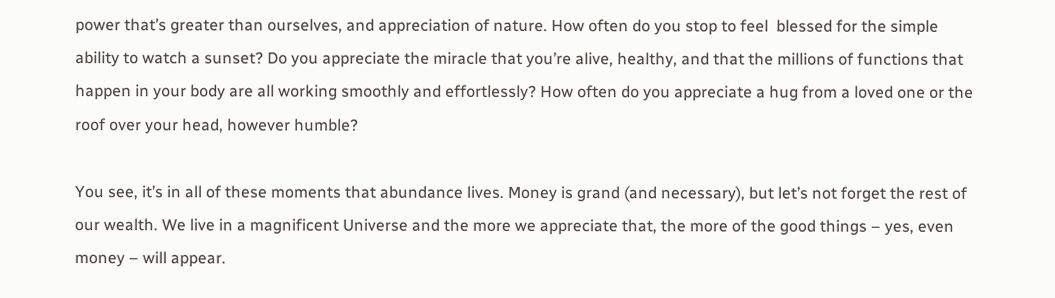power that’s greater than ourselves, and appreciation of nature. How often do you stop to feel  blessed for the simple ability to watch a sunset? Do you appreciate the miracle that you’re alive, healthy, and that the millions of functions that happen in your body are all working smoothly and effortlessly? How often do you appreciate a hug from a loved one or the roof over your head, however humble?

You see, it’s in all of these moments that abundance lives. Money is grand (and necessary), but let’s not forget the rest of our wealth. We live in a magnificent Universe and the more we appreciate that, the more of the good things – yes, even money – will appear.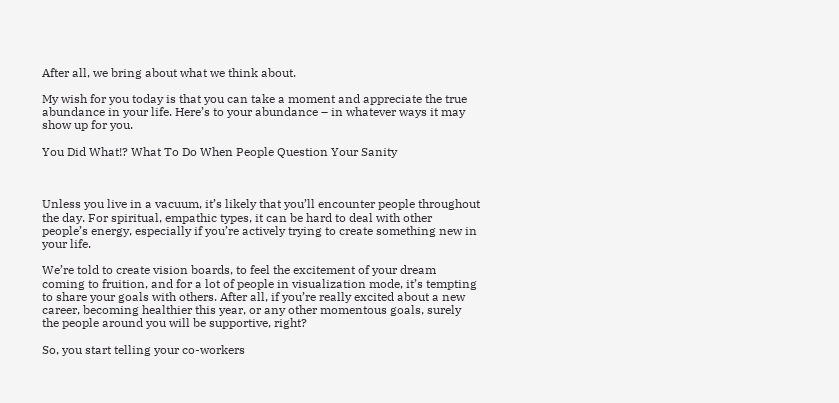After all, we bring about what we think about.

My wish for you today is that you can take a moment and appreciate the true abundance in your life. Here’s to your abundance – in whatever ways it may show up for you.

You Did What!? What To Do When People Question Your Sanity



Unless you live in a vacuum, it’s likely that you’ll encounter people throughout the day. For spiritual, empathic types, it can be hard to deal with other people’s energy, especially if you’re actively trying to create something new in your life.

We’re told to create vision boards, to feel the excitement of your dream coming to fruition, and for a lot of people in visualization mode, it’s tempting to share your goals with others. After all, if you’re really excited about a new career, becoming healthier this year, or any other momentous goals, surely the people around you will be supportive, right?

So, you start telling your co-workers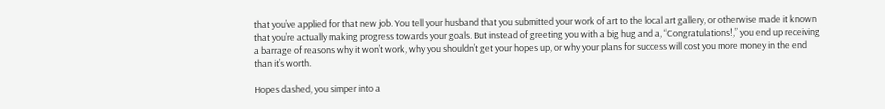that you’ve applied for that new job. You tell your husband that you submitted your work of art to the local art gallery, or otherwise made it known that you’re actually making progress towards your goals. But instead of greeting you with a big hug and a, “Congratulations!,” you end up receiving a barrage of reasons why it won’t work, why you shouldn’t get your hopes up, or why your plans for success will cost you more money in the end than it’s worth.

Hopes dashed, you simper into a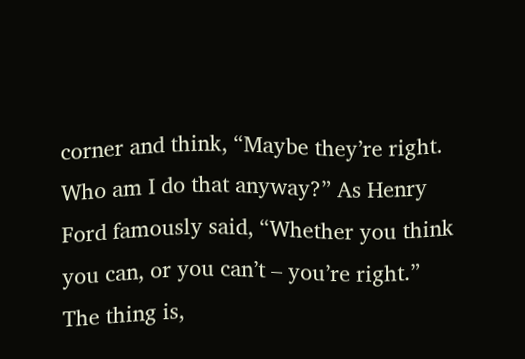corner and think, “Maybe they’re right. Who am I do that anyway?” As Henry Ford famously said, “Whether you think you can, or you can’t – you’re right.” The thing is,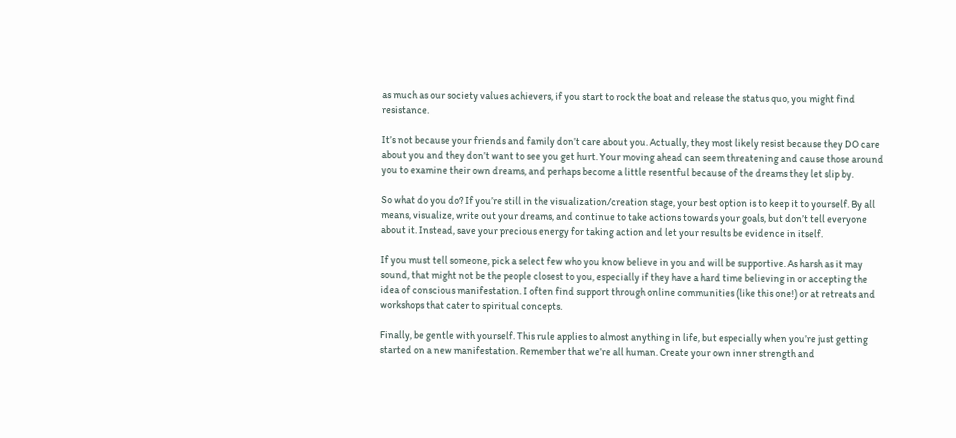as much as our society values achievers, if you start to rock the boat and release the status quo, you might find resistance.

It’s not because your friends and family don’t care about you. Actually, they most likely resist because they DO care about you and they don’t want to see you get hurt. Your moving ahead can seem threatening and cause those around you to examine their own dreams, and perhaps become a little resentful because of the dreams they let slip by.

So what do you do? If you’re still in the visualization/creation stage, your best option is to keep it to yourself. By all means, visualize, write out your dreams, and continue to take actions towards your goals, but don’t tell everyone about it. Instead, save your precious energy for taking action and let your results be evidence in itself.

If you must tell someone, pick a select few who you know believe in you and will be supportive. As harsh as it may sound, that might not be the people closest to you, especially if they have a hard time believing in or accepting the idea of conscious manifestation. I often find support through online communities (like this one!) or at retreats and workshops that cater to spiritual concepts.

Finally, be gentle with yourself. This rule applies to almost anything in life, but especially when you’re just getting started on a new manifestation. Remember that we’re all human. Create your own inner strength and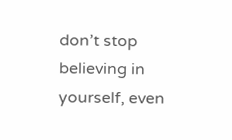don’t stop believing in yourself, even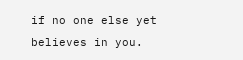if no one else yet believes in you.